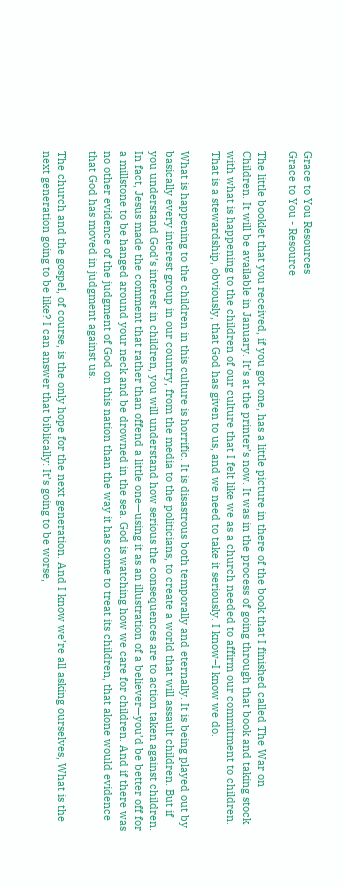Grace to You Resources
Grace to You - Resource

The little booklet that you received, if you got one, has a little picture in there of the book that I finished called The War on Children. It will be available in January. It’s at the printer’s now. It was in the process of going through that book and taking stock with what is happening to the children of our culture that I felt like we as a church needed to affirm our commitment to children. That is a stewardship, obviously, that God has given to us, and we need to take it seriously. I know–I know we do.

What is happening to the children in this culture is horrific. It is disastrous both temporally and eternally. It is being played out by basically every interest group in our country, from the media to the politicians, to create a world that will assault children. But if you understand God’s interest in children, you will understand how serious the consequences are to action taken against children. In fact, Jesus made the comment that rather than offend a little one—using it as an illustration of a believer—you’d be better off for a millstone to be hanged around your neck and be drowned in the sea. God is watching how we care for children. And if there was no other evidence of the judgment of God on this nation than the way it has come to treat its children, that alone would evidence that God has moved in judgment against us.

The church and the gospel, of course, is the only hope for the next generation. And I know we’re all asking ourselves, What is the next generation going to be like? I can answer that biblically: It’s going to be worse,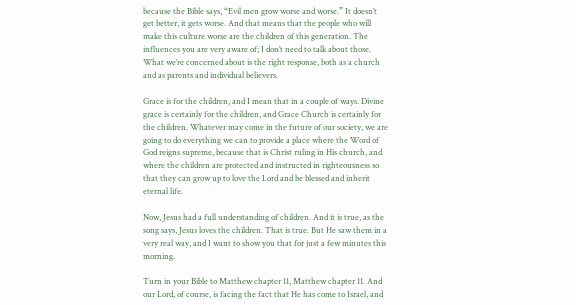because the Bible says, “Evil men grow worse and worse.” It doesn’t get better, it gets worse. And that means that the people who will make this culture worse are the children of this generation. The influences you are very aware of; I don’t need to talk about those. What we’re concerned about is the right response, both as a church and as parents and individual believers.

Grace is for the children, and I mean that in a couple of ways. Divine grace is certainly for the children, and Grace Church is certainly for the children. Whatever may come in the future of our society, we are going to do everything we can to provide a place where the Word of God reigns supreme, because that is Christ ruling in His church, and where the children are protected and instructed in righteousness so that they can grow up to love the Lord and be blessed and inherit eternal life.

Now, Jesus had a full understanding of children. And it is true, as the song says, Jesus loves the children. That is true. But He saw them in a very real way, and I want to show you that for just a few minutes this morning.

Turn in your Bible to Matthew chapter 11, Matthew chapter 11. And our Lord, of course, is facing the fact that He has come to Israel, and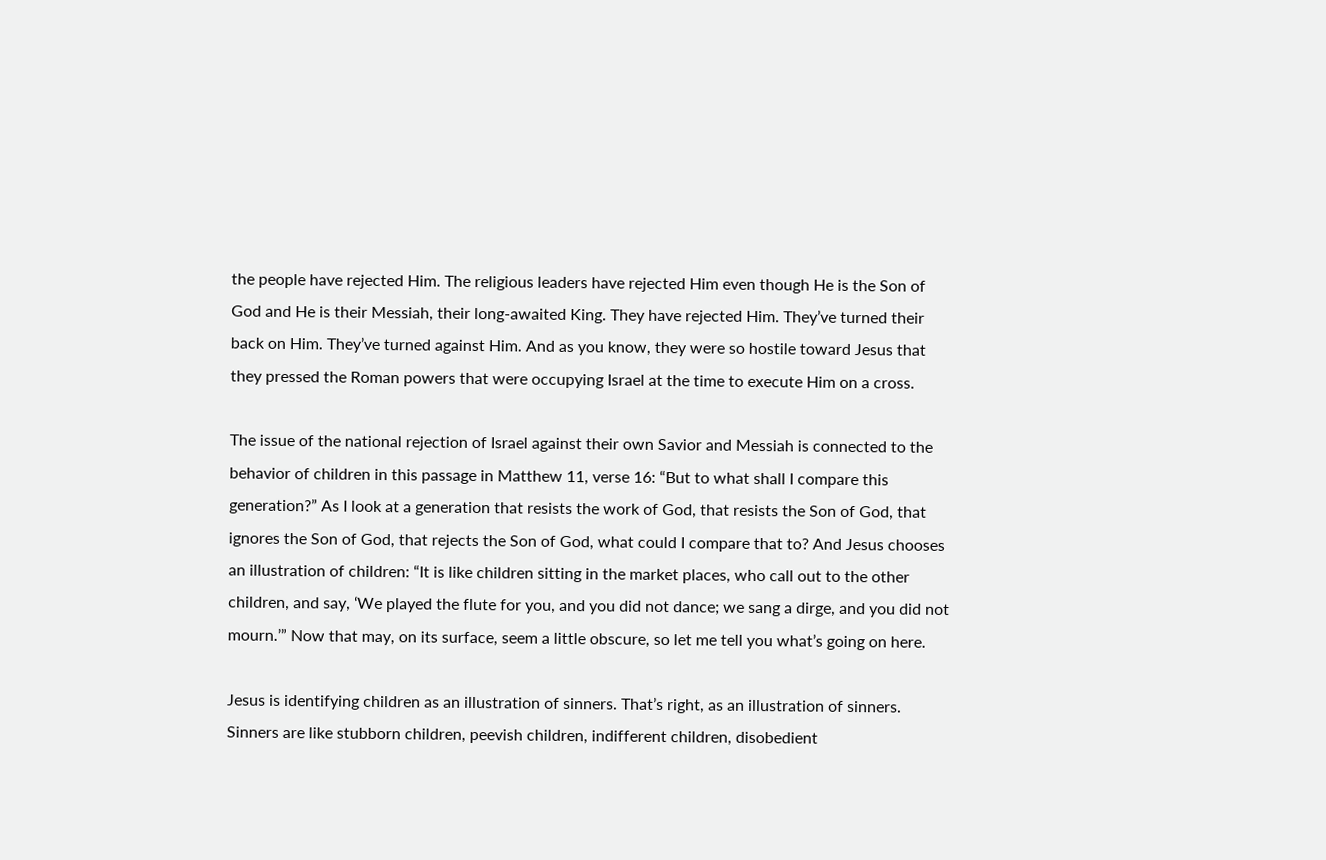the people have rejected Him. The religious leaders have rejected Him even though He is the Son of God and He is their Messiah, their long-awaited King. They have rejected Him. They’ve turned their back on Him. They’ve turned against Him. And as you know, they were so hostile toward Jesus that they pressed the Roman powers that were occupying Israel at the time to execute Him on a cross.

The issue of the national rejection of Israel against their own Savior and Messiah is connected to the behavior of children in this passage in Matthew 11, verse 16: “But to what shall I compare this generation?” As I look at a generation that resists the work of God, that resists the Son of God, that ignores the Son of God, that rejects the Son of God, what could I compare that to? And Jesus chooses an illustration of children: “It is like children sitting in the market places, who call out to the other children, and say, ‘We played the flute for you, and you did not dance; we sang a dirge, and you did not mourn.’” Now that may, on its surface, seem a little obscure, so let me tell you what’s going on here.

Jesus is identifying children as an illustration of sinners. That’s right, as an illustration of sinners. Sinners are like stubborn children, peevish children, indifferent children, disobedient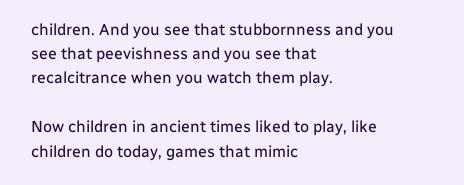children. And you see that stubbornness and you see that peevishness and you see that recalcitrance when you watch them play.

Now children in ancient times liked to play, like children do today, games that mimic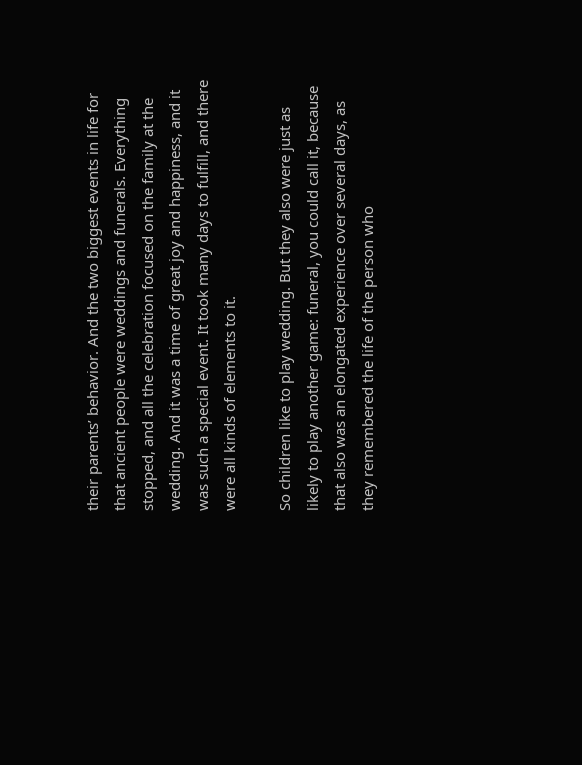their parents’ behavior. And the two biggest events in life for that ancient people were weddings and funerals. Everything stopped, and all the celebration focused on the family at the wedding. And it was a time of great joy and happiness, and it was such a special event. It took many days to fulfill, and there were all kinds of elements to it.

So children like to play wedding. But they also were just as likely to play another game: funeral, you could call it, because that also was an elongated experience over several days, as they remembered the life of the person who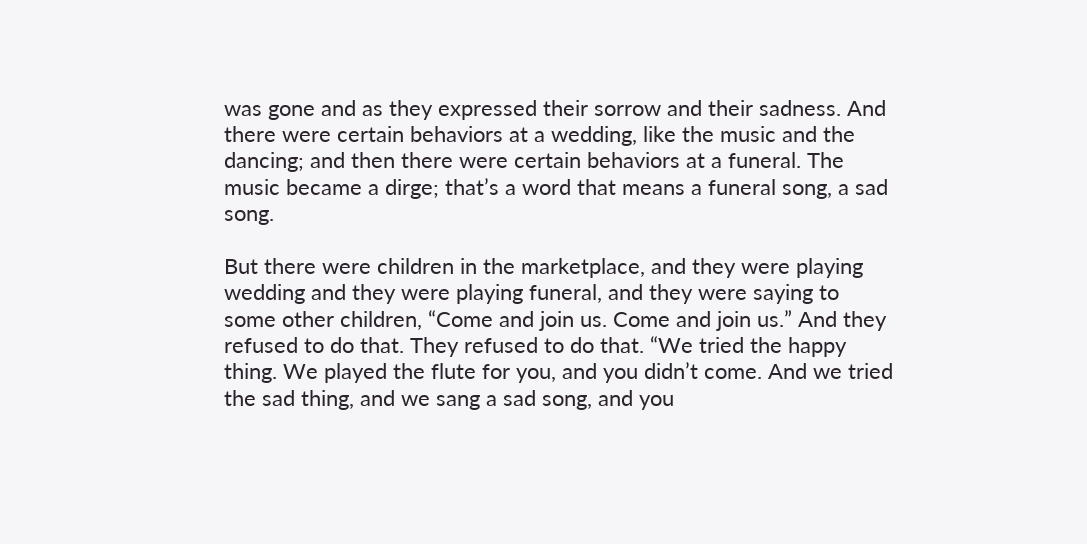was gone and as they expressed their sorrow and their sadness. And there were certain behaviors at a wedding, like the music and the dancing; and then there were certain behaviors at a funeral. The music became a dirge; that’s a word that means a funeral song, a sad song.

But there were children in the marketplace, and they were playing wedding and they were playing funeral, and they were saying to some other children, “Come and join us. Come and join us.” And they refused to do that. They refused to do that. “We tried the happy thing. We played the flute for you, and you didn’t come. And we tried the sad thing, and we sang a sad song, and you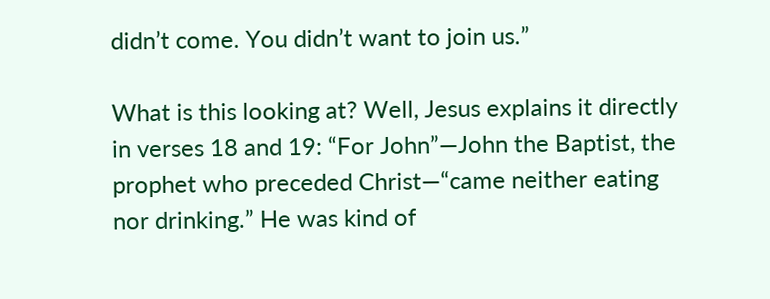didn’t come. You didn’t want to join us.”

What is this looking at? Well, Jesus explains it directly in verses 18 and 19: “For John”—John the Baptist, the prophet who preceded Christ—“came neither eating nor drinking.” He was kind of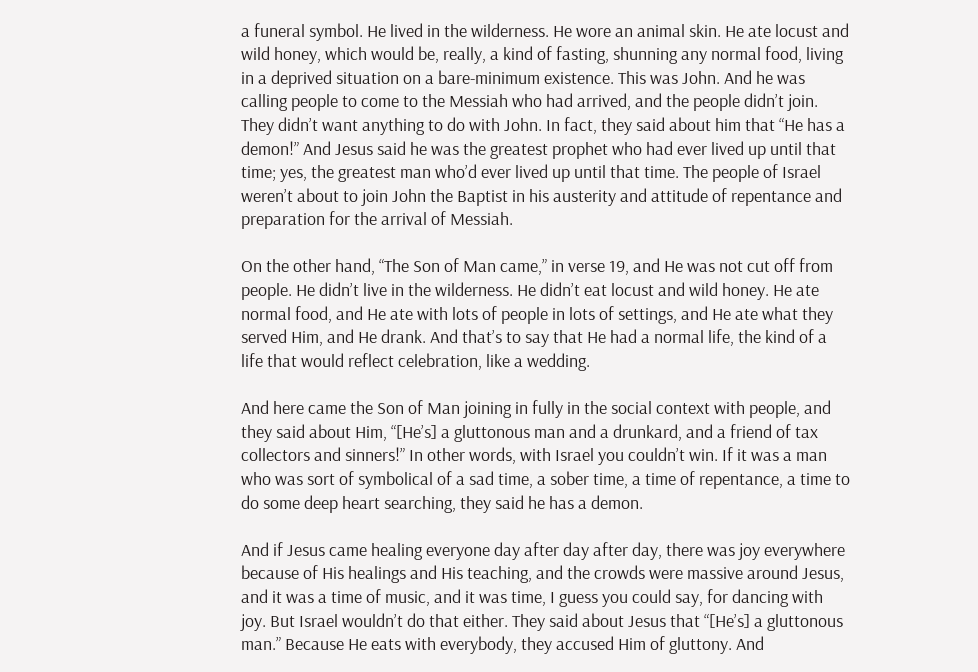a funeral symbol. He lived in the wilderness. He wore an animal skin. He ate locust and wild honey, which would be, really, a kind of fasting, shunning any normal food, living in a deprived situation on a bare-minimum existence. This was John. And he was calling people to come to the Messiah who had arrived, and the people didn’t join. They didn’t want anything to do with John. In fact, they said about him that “He has a demon!” And Jesus said he was the greatest prophet who had ever lived up until that time; yes, the greatest man who’d ever lived up until that time. The people of Israel weren’t about to join John the Baptist in his austerity and attitude of repentance and preparation for the arrival of Messiah.

On the other hand, “The Son of Man came,” in verse 19, and He was not cut off from people. He didn’t live in the wilderness. He didn’t eat locust and wild honey. He ate normal food, and He ate with lots of people in lots of settings, and He ate what they served Him, and He drank. And that’s to say that He had a normal life, the kind of a life that would reflect celebration, like a wedding.

And here came the Son of Man joining in fully in the social context with people, and they said about Him, “[He’s] a gluttonous man and a drunkard, and a friend of tax collectors and sinners!” In other words, with Israel you couldn’t win. If it was a man who was sort of symbolical of a sad time, a sober time, a time of repentance, a time to do some deep heart searching, they said he has a demon.

And if Jesus came healing everyone day after day after day, there was joy everywhere because of His healings and His teaching, and the crowds were massive around Jesus, and it was a time of music, and it was time, I guess you could say, for dancing with joy. But Israel wouldn’t do that either. They said about Jesus that “[He’s] a gluttonous man.” Because He eats with everybody, they accused Him of gluttony. And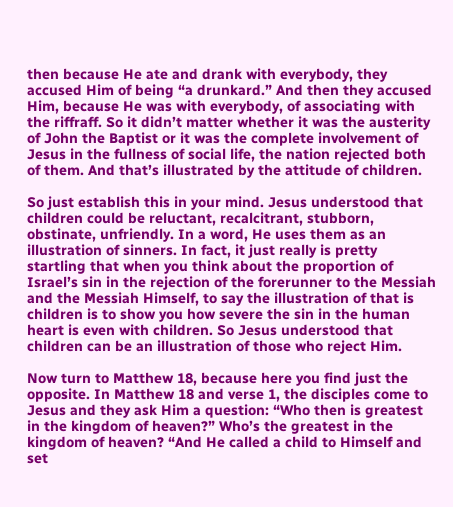then because He ate and drank with everybody, they accused Him of being “a drunkard.” And then they accused Him, because He was with everybody, of associating with the riffraff. So it didn’t matter whether it was the austerity of John the Baptist or it was the complete involvement of Jesus in the fullness of social life, the nation rejected both of them. And that’s illustrated by the attitude of children.

So just establish this in your mind. Jesus understood that children could be reluctant, recalcitrant, stubborn, obstinate, unfriendly. In a word, He uses them as an illustration of sinners. In fact, it just really is pretty startling that when you think about the proportion of Israel’s sin in the rejection of the forerunner to the Messiah and the Messiah Himself, to say the illustration of that is children is to show you how severe the sin in the human heart is even with children. So Jesus understood that children can be an illustration of those who reject Him.

Now turn to Matthew 18, because here you find just the opposite. In Matthew 18 and verse 1, the disciples come to Jesus and they ask Him a question: “Who then is greatest in the kingdom of heaven?” Who’s the greatest in the kingdom of heaven? “And He called a child to Himself and set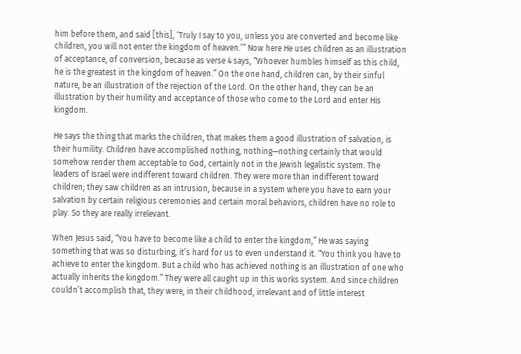him before them, and said [this], ‘Truly I say to you, unless you are converted and become like children, you will not enter the kingdom of heaven.’” Now here He uses children as an illustration of acceptance, of conversion, because as verse 4 says, “Whoever humbles himself as this child, he is the greatest in the kingdom of heaven.” On the one hand, children can, by their sinful nature, be an illustration of the rejection of the Lord. On the other hand, they can be an illustration by their humility and acceptance of those who come to the Lord and enter His kingdom.

He says the thing that marks the children, that makes them a good illustration of salvation, is their humility. Children have accomplished nothing, nothing—nothing certainly that would somehow render them acceptable to God, certainly not in the Jewish legalistic system. The leaders of Israel were indifferent toward children. They were more than indifferent toward children; they saw children as an intrusion, because in a system where you have to earn your salvation by certain religious ceremonies and certain moral behaviors, children have no role to play. So they are really irrelevant.

When Jesus said, “You have to become like a child to enter the kingdom,” He was saying something that was so disturbing, it’s hard for us to even understand it. “You think you have to achieve to enter the kingdom. But a child who has achieved nothing is an illustration of one who actually inherits the kingdom.” They were all caught up in this works system. And since children couldn’t accomplish that, they were, in their childhood, irrelevant and of little interest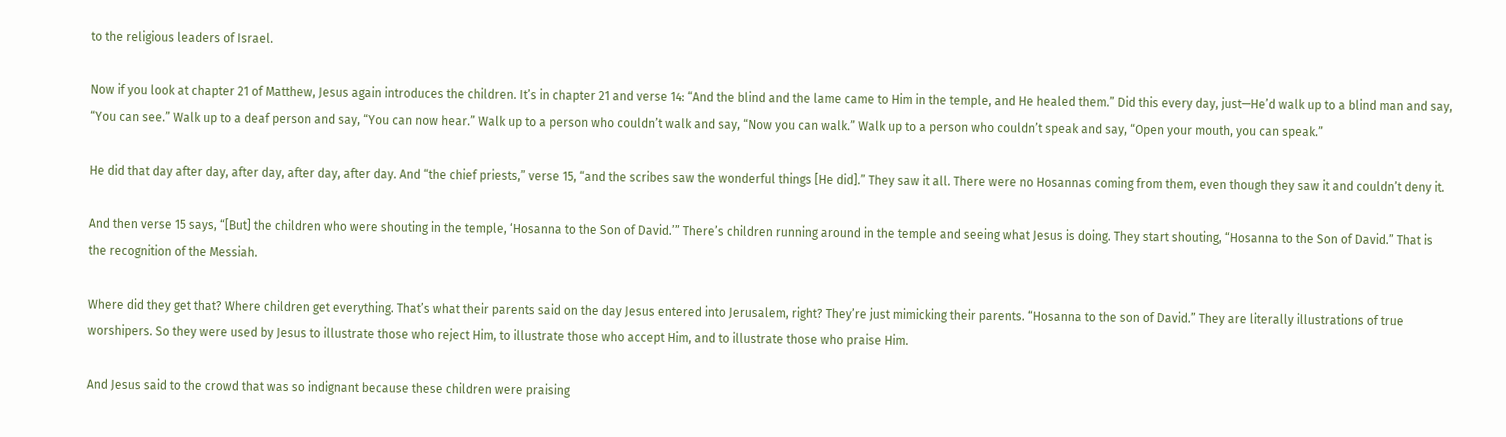to the religious leaders of Israel.

Now if you look at chapter 21 of Matthew, Jesus again introduces the children. It’s in chapter 21 and verse 14: “And the blind and the lame came to Him in the temple, and He healed them.” Did this every day, just—He’d walk up to a blind man and say, “You can see.” Walk up to a deaf person and say, “You can now hear.” Walk up to a person who couldn’t walk and say, “Now you can walk.” Walk up to a person who couldn’t speak and say, “Open your mouth, you can speak.”

He did that day after day, after day, after day, after day. And “the chief priests,” verse 15, “and the scribes saw the wonderful things [He did].” They saw it all. There were no Hosannas coming from them, even though they saw it and couldn’t deny it.

And then verse 15 says, “[But] the children who were shouting in the temple, ‘Hosanna to the Son of David.’” There’s children running around in the temple and seeing what Jesus is doing. They start shouting, “Hosanna to the Son of David.” That is the recognition of the Messiah.

Where did they get that? Where children get everything. That’s what their parents said on the day Jesus entered into Jerusalem, right? They’re just mimicking their parents. “Hosanna to the son of David.” They are literally illustrations of true worshipers. So they were used by Jesus to illustrate those who reject Him, to illustrate those who accept Him, and to illustrate those who praise Him.

And Jesus said to the crowd that was so indignant because these children were praising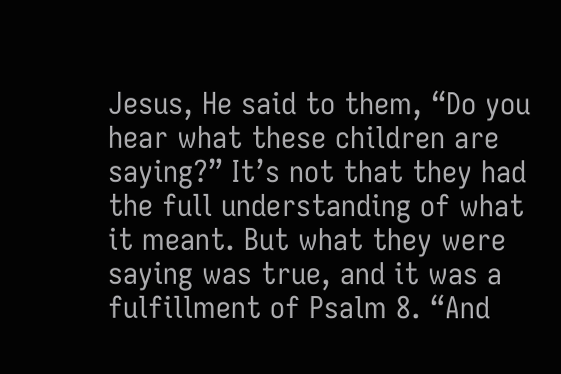Jesus, He said to them, “Do you hear what these children are saying?” It’s not that they had the full understanding of what it meant. But what they were saying was true, and it was a fulfillment of Psalm 8. “And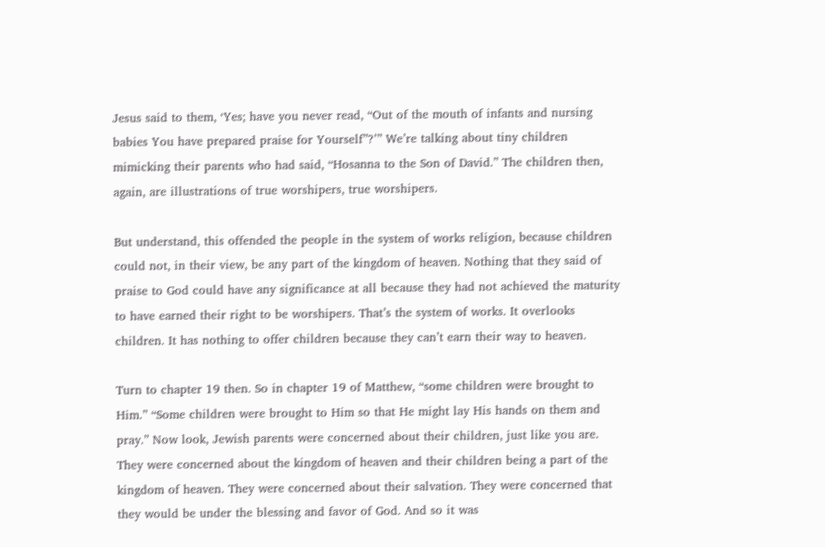Jesus said to them, ‘Yes; have you never read, “Out of the mouth of infants and nursing babies You have prepared praise for Yourself”?’” We’re talking about tiny children mimicking their parents who had said, “Hosanna to the Son of David.” The children then, again, are illustrations of true worshipers, true worshipers.

But understand, this offended the people in the system of works religion, because children could not, in their view, be any part of the kingdom of heaven. Nothing that they said of praise to God could have any significance at all because they had not achieved the maturity to have earned their right to be worshipers. That’s the system of works. It overlooks children. It has nothing to offer children because they can’t earn their way to heaven.

Turn to chapter 19 then. So in chapter 19 of Matthew, “some children were brought to Him.” “Some children were brought to Him so that He might lay His hands on them and pray.” Now look, Jewish parents were concerned about their children, just like you are. They were concerned about the kingdom of heaven and their children being a part of the kingdom of heaven. They were concerned about their salvation. They were concerned that they would be under the blessing and favor of God. And so it was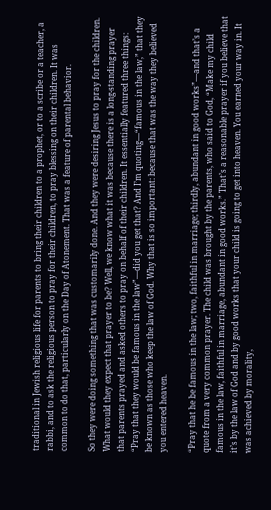traditional in Jewish religious life for parents to bring their children to a prophet, or to a scribe or a teacher, a rabbi, and to ask the religious person to pray for their children, to pray blessing on their children. It was common to do that, particularly on the Day of Atonement. That was a feature of parental behavior.

So they were doing something that was customarily done. And they were desiring Jesus to pray for the children. What would they expect that prayer to be? Well, we know what it was because there is a long-standing prayer that parents prayed and asked others to pray on behalf of their children. It essentially featured three things: “Pray that they would be famous in the law”—did you get that? And I’m quoting—“famous in the law,” that they be known as those who keep the law of God. Why that is so important: because that was the way they believed you entered heaven.

“Pray that he be famous in the law; two, faithful in marriage; thirdly, abundant in good works”—and that’s a quote from a very common prayer. The child was brought by the parents, who said to God, “Make my child famous in the law, faithful in marriage, abundant in good works.” That’s a reasonable prayer if you believe that it’s by the law of God and by good works that your child is going to get into heaven. You earned your way in. It was achieved by morality,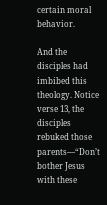certain moral behavior.

And the disciples had imbibed this theology. Notice verse 13, the disciples rebuked those parents—“Don’t bother Jesus with these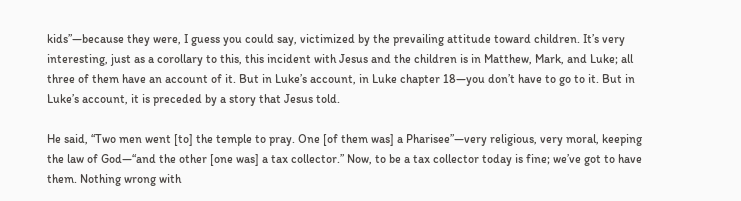kids”—because they were, I guess you could say, victimized by the prevailing attitude toward children. It’s very interesting, just as a corollary to this, this incident with Jesus and the children is in Matthew, Mark, and Luke; all three of them have an account of it. But in Luke’s account, in Luke chapter 18—you don’t have to go to it. But in Luke’s account, it is preceded by a story that Jesus told.

He said, “Two men went [to] the temple to pray. One [of them was] a Pharisee”—very religious, very moral, keeping the law of God—“and the other [one was] a tax collector.” Now, to be a tax collector today is fine; we’ve got to have them. Nothing wrong with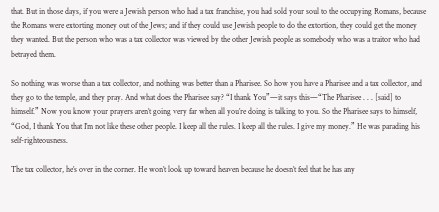that. But in those days, if you were a Jewish person who had a tax franchise, you had sold your soul to the occupying Romans, because the Romans were extorting money out of the Jews; and if they could use Jewish people to do the extortion, they could get the money they wanted. But the person who was a tax collector was viewed by the other Jewish people as somebody who was a traitor who had betrayed them.

So nothing was worse than a tax collector, and nothing was better than a Pharisee. So how you have a Pharisee and a tax collector, and they go to the temple, and they pray. And what does the Pharisee say? “I thank You”—it says this—“The Pharisee . . . [said] to himself.” Now you know your prayers aren’t going very far when all you’re doing is talking to you. So the Pharisee says to himself, “God, I thank You that I’m not like these other people. I keep all the rules. I keep all the rules. I give my money.” He was parading his self-righteousness.

The tax collector, he’s over in the corner. He won’t look up toward heaven because he doesn’t feel that he has any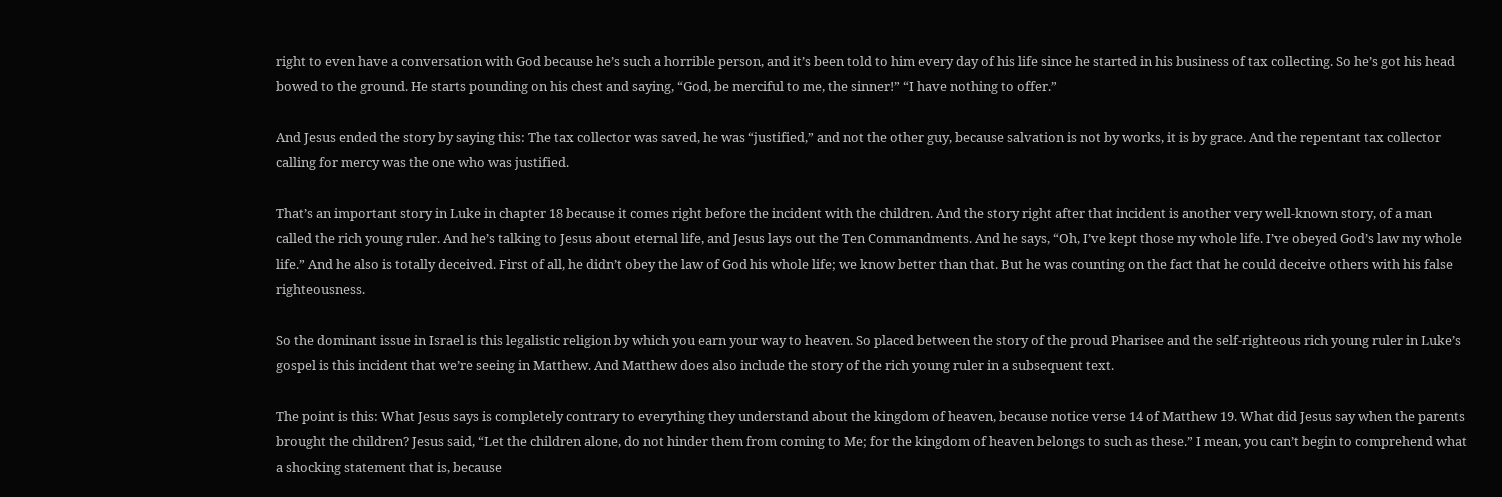right to even have a conversation with God because he’s such a horrible person, and it’s been told to him every day of his life since he started in his business of tax collecting. So he’s got his head bowed to the ground. He starts pounding on his chest and saying, “God, be merciful to me, the sinner!” “I have nothing to offer.”

And Jesus ended the story by saying this: The tax collector was saved, he was “justified,” and not the other guy, because salvation is not by works, it is by grace. And the repentant tax collector calling for mercy was the one who was justified.

That’s an important story in Luke in chapter 18 because it comes right before the incident with the children. And the story right after that incident is another very well-known story, of a man called the rich young ruler. And he’s talking to Jesus about eternal life, and Jesus lays out the Ten Commandments. And he says, “Oh, I’ve kept those my whole life. I’ve obeyed God’s law my whole life.” And he also is totally deceived. First of all, he didn’t obey the law of God his whole life; we know better than that. But he was counting on the fact that he could deceive others with his false righteousness.

So the dominant issue in Israel is this legalistic religion by which you earn your way to heaven. So placed between the story of the proud Pharisee and the self-righteous rich young ruler in Luke’s gospel is this incident that we’re seeing in Matthew. And Matthew does also include the story of the rich young ruler in a subsequent text.

The point is this: What Jesus says is completely contrary to everything they understand about the kingdom of heaven, because notice verse 14 of Matthew 19. What did Jesus say when the parents brought the children? Jesus said, “Let the children alone, do not hinder them from coming to Me; for the kingdom of heaven belongs to such as these.” I mean, you can’t begin to comprehend what a shocking statement that is, because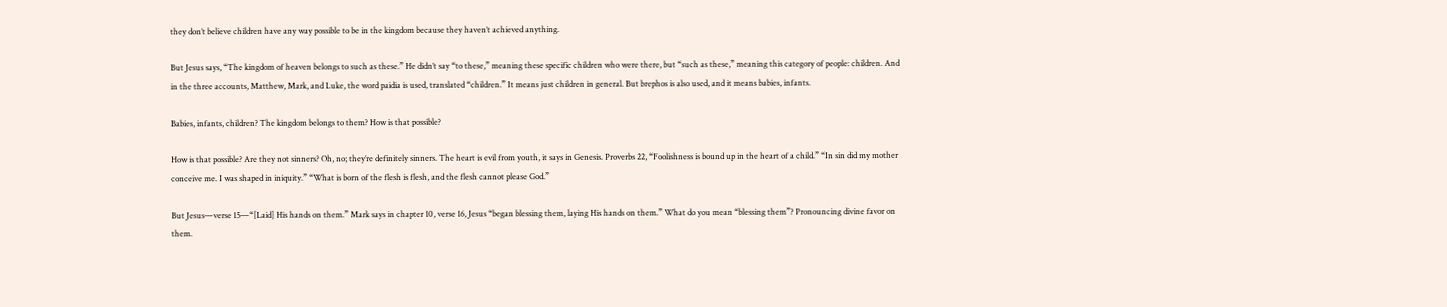they don’t believe children have any way possible to be in the kingdom because they haven’t achieved anything.

But Jesus says, “The kingdom of heaven belongs to such as these.” He didn’t say “to these,” meaning these specific children who were there, but “such as these,” meaning this category of people: children. And in the three accounts, Matthew, Mark, and Luke, the word paidia is used, translated “children.” It means just children in general. But brephos is also used, and it means babies, infants.

Babies, infants, children? The kingdom belongs to them? How is that possible?

How is that possible? Are they not sinners? Oh, no; they’re definitely sinners. The heart is evil from youth, it says in Genesis. Proverbs 22, “Foolishness is bound up in the heart of a child.” “In sin did my mother conceive me. I was shaped in iniquity.” “What is born of the flesh is flesh, and the flesh cannot please God.”

But Jesus—verse 15—“[Laid] His hands on them.” Mark says in chapter 10, verse 16, Jesus “began blessing them, laying His hands on them.” What do you mean “blessing them”? Pronouncing divine favor on them.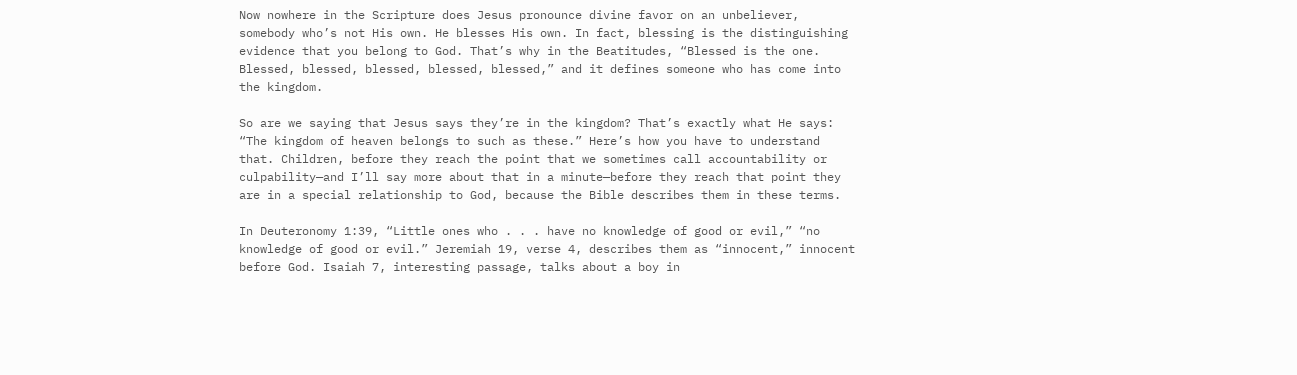Now nowhere in the Scripture does Jesus pronounce divine favor on an unbeliever, somebody who’s not His own. He blesses His own. In fact, blessing is the distinguishing evidence that you belong to God. That’s why in the Beatitudes, “Blessed is the one. Blessed, blessed, blessed, blessed, blessed,” and it defines someone who has come into the kingdom.

So are we saying that Jesus says they’re in the kingdom? That’s exactly what He says: “The kingdom of heaven belongs to such as these.” Here’s how you have to understand that. Children, before they reach the point that we sometimes call accountability or culpability—and I’ll say more about that in a minute—before they reach that point they are in a special relationship to God, because the Bible describes them in these terms.

In Deuteronomy 1:39, “Little ones who . . . have no knowledge of good or evil,” “no knowledge of good or evil.” Jeremiah 19, verse 4, describes them as “innocent,” innocent before God. Isaiah 7, interesting passage, talks about a boy in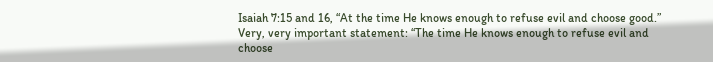Isaiah 7:15 and 16, “At the time He knows enough to refuse evil and choose good.” Very, very important statement: “The time He knows enough to refuse evil and choose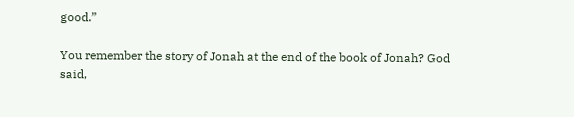good.”

You remember the story of Jonah at the end of the book of Jonah? God said,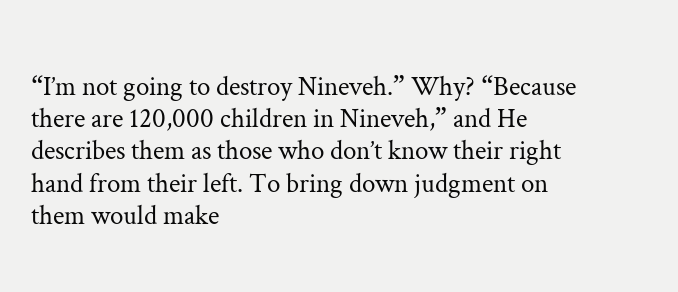“I’m not going to destroy Nineveh.” Why? “Because there are 120,000 children in Nineveh,” and He describes them as those who don’t know their right hand from their left. To bring down judgment on them would make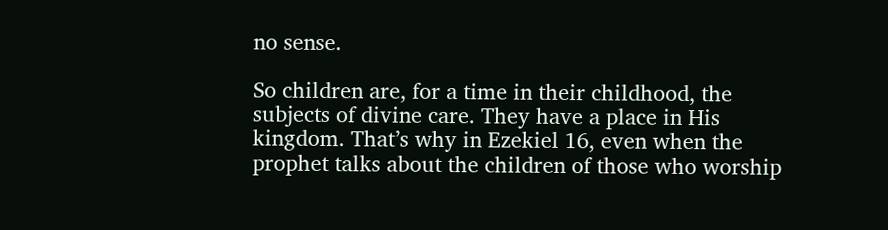no sense.

So children are, for a time in their childhood, the subjects of divine care. They have a place in His kingdom. That’s why in Ezekiel 16, even when the prophet talks about the children of those who worship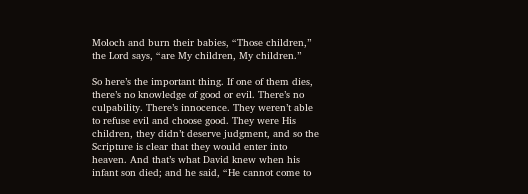Moloch and burn their babies, “Those children,” the Lord says, “are My children, My children.”

So here’s the important thing. If one of them dies, there’s no knowledge of good or evil. There’s no culpability. There’s innocence. They weren’t able to refuse evil and choose good. They were His children, they didn’t deserve judgment, and so the Scripture is clear that they would enter into heaven. And that’s what David knew when his infant son died; and he said, “He cannot come to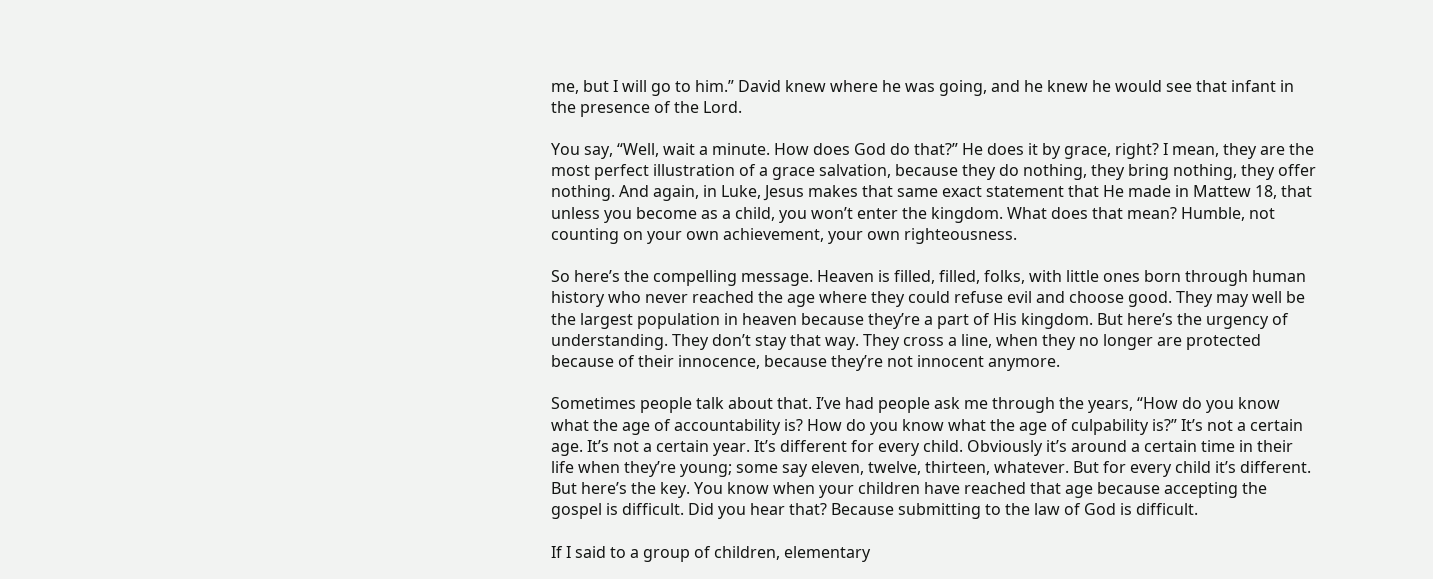me, but I will go to him.” David knew where he was going, and he knew he would see that infant in the presence of the Lord.

You say, “Well, wait a minute. How does God do that?” He does it by grace, right? I mean, they are the most perfect illustration of a grace salvation, because they do nothing, they bring nothing, they offer nothing. And again, in Luke, Jesus makes that same exact statement that He made in Mattew 18, that unless you become as a child, you won’t enter the kingdom. What does that mean? Humble, not counting on your own achievement, your own righteousness.

So here’s the compelling message. Heaven is filled, filled, folks, with little ones born through human history who never reached the age where they could refuse evil and choose good. They may well be the largest population in heaven because they’re a part of His kingdom. But here’s the urgency of understanding. They don’t stay that way. They cross a line, when they no longer are protected because of their innocence, because they’re not innocent anymore.

Sometimes people talk about that. I’ve had people ask me through the years, “How do you know what the age of accountability is? How do you know what the age of culpability is?” It’s not a certain age. It’s not a certain year. It’s different for every child. Obviously it’s around a certain time in their life when they’re young; some say eleven, twelve, thirteen, whatever. But for every child it’s different. But here’s the key. You know when your children have reached that age because accepting the gospel is difficult. Did you hear that? Because submitting to the law of God is difficult.

If I said to a group of children, elementary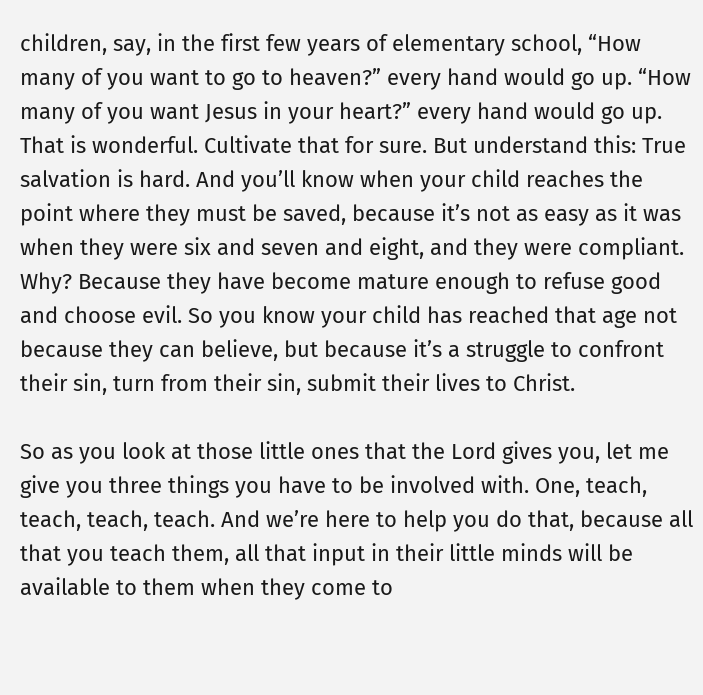children, say, in the first few years of elementary school, “How many of you want to go to heaven?” every hand would go up. “How many of you want Jesus in your heart?” every hand would go up. That is wonderful. Cultivate that for sure. But understand this: True salvation is hard. And you’ll know when your child reaches the point where they must be saved, because it’s not as easy as it was when they were six and seven and eight, and they were compliant. Why? Because they have become mature enough to refuse good and choose evil. So you know your child has reached that age not because they can believe, but because it’s a struggle to confront their sin, turn from their sin, submit their lives to Christ.

So as you look at those little ones that the Lord gives you, let me give you three things you have to be involved with. One, teach, teach, teach, teach. And we’re here to help you do that, because all that you teach them, all that input in their little minds will be available to them when they come to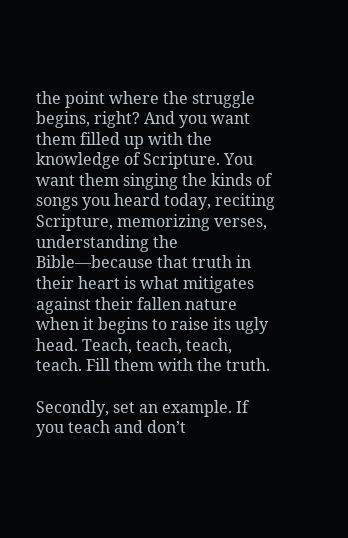the point where the struggle begins, right? And you want them filled up with the knowledge of Scripture. You want them singing the kinds of songs you heard today, reciting Scripture, memorizing verses, understanding the Bible—because that truth in their heart is what mitigates against their fallen nature when it begins to raise its ugly head. Teach, teach, teach, teach. Fill them with the truth.

Secondly, set an example. If you teach and don’t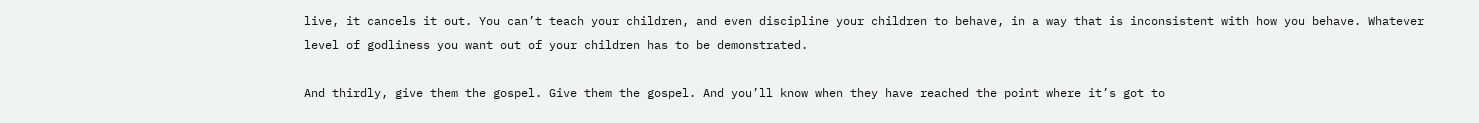live, it cancels it out. You can’t teach your children, and even discipline your children to behave, in a way that is inconsistent with how you behave. Whatever level of godliness you want out of your children has to be demonstrated.

And thirdly, give them the gospel. Give them the gospel. And you’ll know when they have reached the point where it’s got to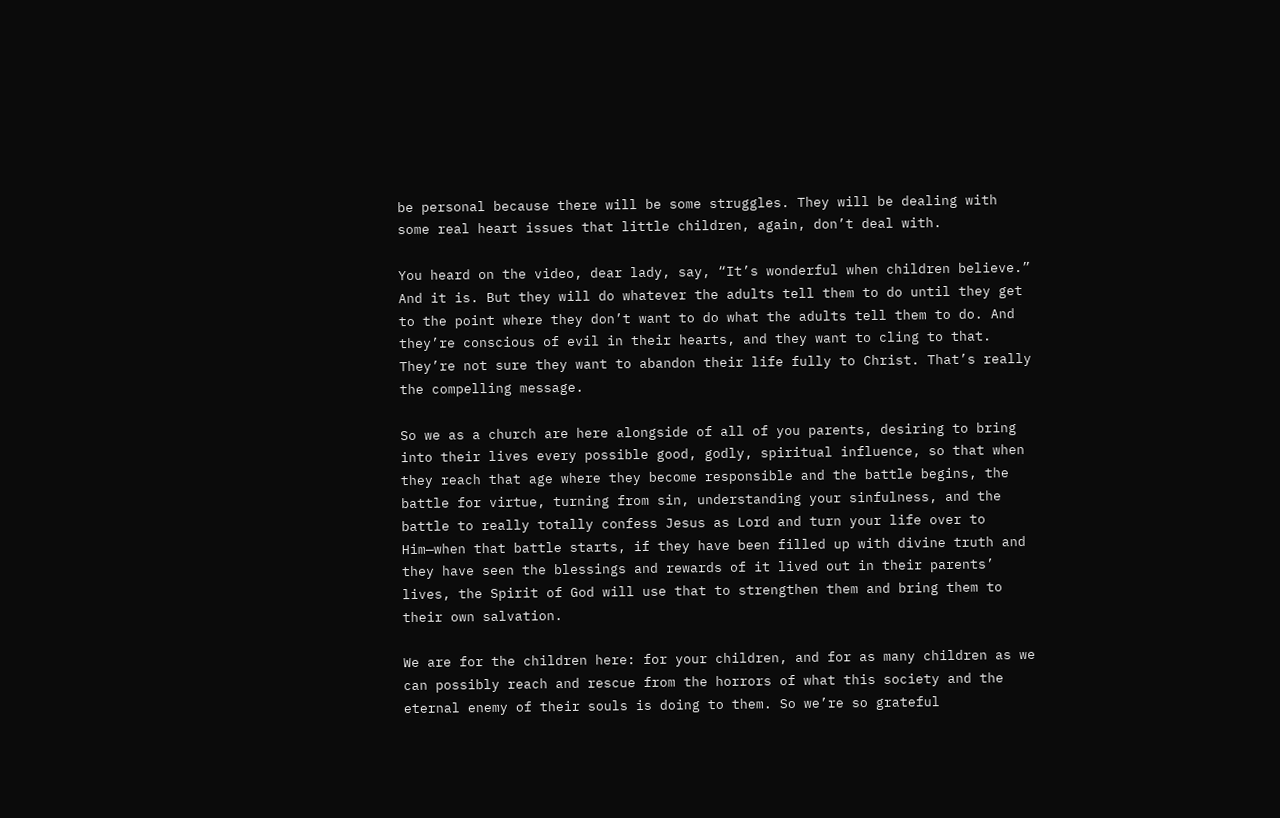be personal because there will be some struggles. They will be dealing with some real heart issues that little children, again, don’t deal with.

You heard on the video, dear lady, say, “It’s wonderful when children believe.” And it is. But they will do whatever the adults tell them to do until they get to the point where they don’t want to do what the adults tell them to do. And they’re conscious of evil in their hearts, and they want to cling to that. They’re not sure they want to abandon their life fully to Christ. That’s really the compelling message.

So we as a church are here alongside of all of you parents, desiring to bring into their lives every possible good, godly, spiritual influence, so that when they reach that age where they become responsible and the battle begins, the battle for virtue, turning from sin, understanding your sinfulness, and the battle to really totally confess Jesus as Lord and turn your life over to Him—when that battle starts, if they have been filled up with divine truth and they have seen the blessings and rewards of it lived out in their parents’ lives, the Spirit of God will use that to strengthen them and bring them to their own salvation.

We are for the children here: for your children, and for as many children as we can possibly reach and rescue from the horrors of what this society and the eternal enemy of their souls is doing to them. So we’re so grateful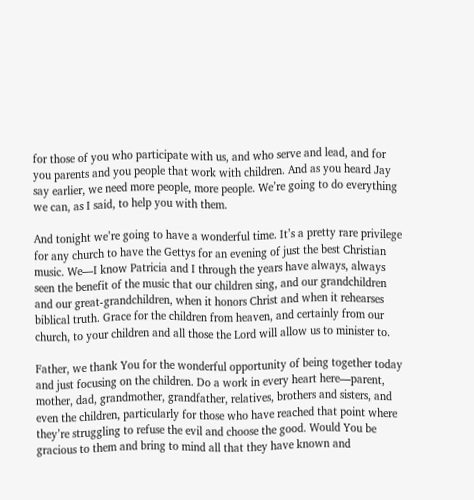for those of you who participate with us, and who serve and lead, and for you parents and you people that work with children. And as you heard Jay say earlier, we need more people, more people. We’re going to do everything we can, as I said, to help you with them.

And tonight we’re going to have a wonderful time. It’s a pretty rare privilege for any church to have the Gettys for an evening of just the best Christian music. We—I know Patricia and I through the years have always, always seen the benefit of the music that our children sing, and our grandchildren and our great-grandchildren, when it honors Christ and when it rehearses biblical truth. Grace for the children from heaven, and certainly from our church, to your children and all those the Lord will allow us to minister to.

Father, we thank You for the wonderful opportunity of being together today and just focusing on the children. Do a work in every heart here—parent, mother, dad, grandmother, grandfather, relatives, brothers and sisters, and even the children, particularly for those who have reached that point where they’re struggling to refuse the evil and choose the good. Would You be gracious to them and bring to mind all that they have known and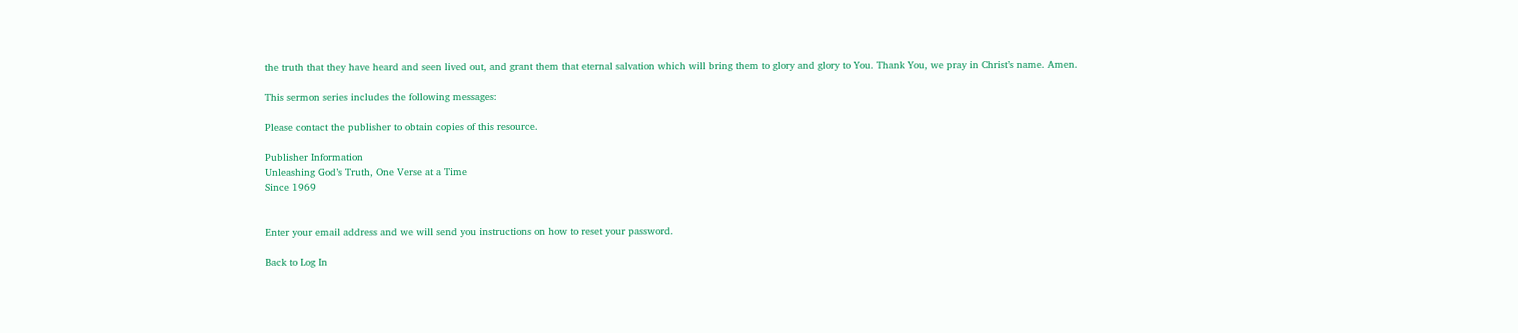the truth that they have heard and seen lived out, and grant them that eternal salvation which will bring them to glory and glory to You. Thank You, we pray in Christ’s name. Amen.

This sermon series includes the following messages:

Please contact the publisher to obtain copies of this resource.

Publisher Information
Unleashing God’s Truth, One Verse at a Time
Since 1969


Enter your email address and we will send you instructions on how to reset your password.

Back to Log In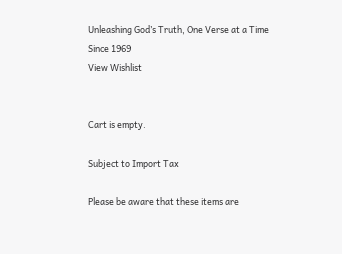Unleashing God’s Truth, One Verse at a Time
Since 1969
View Wishlist


Cart is empty.

Subject to Import Tax

Please be aware that these items are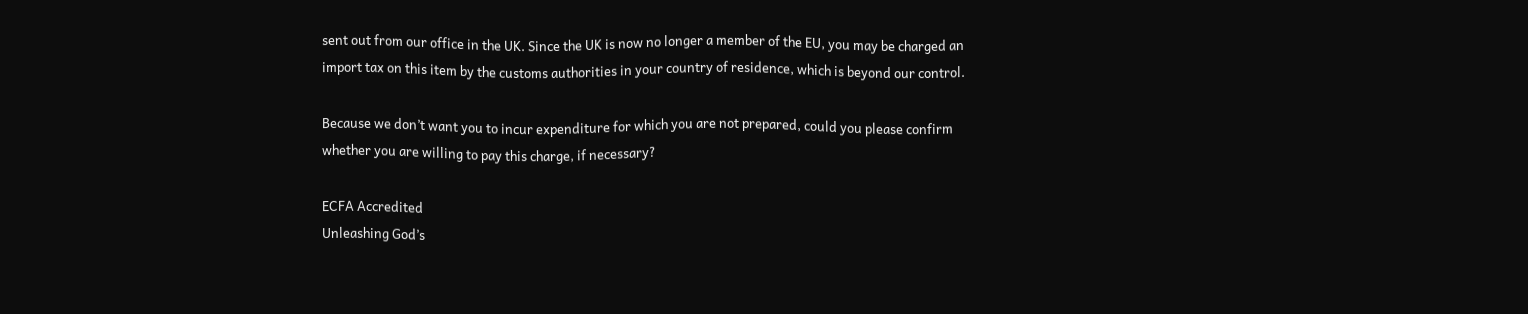sent out from our office in the UK. Since the UK is now no longer a member of the EU, you may be charged an import tax on this item by the customs authorities in your country of residence, which is beyond our control.

Because we don’t want you to incur expenditure for which you are not prepared, could you please confirm whether you are willing to pay this charge, if necessary?

ECFA Accredited
Unleashing God’s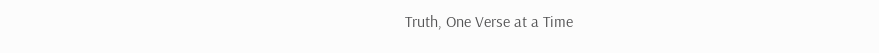Truth, One Verse at a Time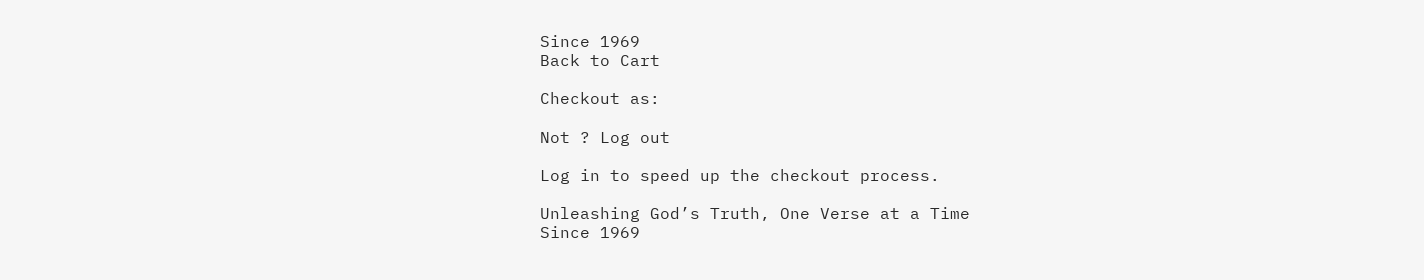Since 1969
Back to Cart

Checkout as:

Not ? Log out

Log in to speed up the checkout process.

Unleashing God’s Truth, One Verse at a Time
Since 1969